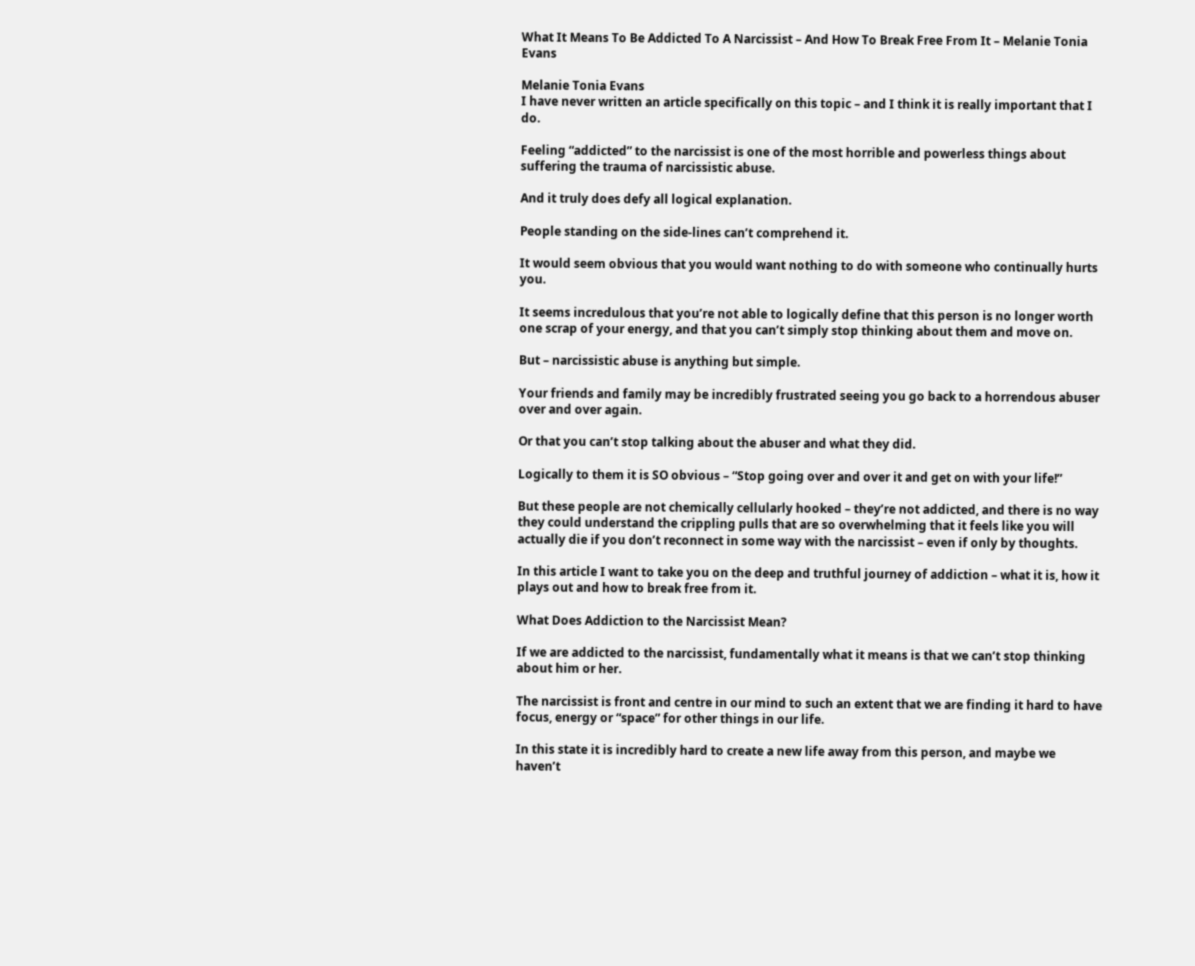What It Means To Be Addicted To A Narcissist – And How To Break Free From It – Melanie Tonia Evans

Melanie Tonia Evans
I have never written an article specifically on this topic – and I think it is really important that I do.

Feeling “addicted” to the narcissist is one of the most horrible and powerless things about suffering the trauma of narcissistic abuse.

And it truly does defy all logical explanation.

People standing on the side-lines can’t comprehend it.

It would seem obvious that you would want nothing to do with someone who continually hurts you.

It seems incredulous that you’re not able to logically define that this person is no longer worth one scrap of your energy, and that you can’t simply stop thinking about them and move on.

But – narcissistic abuse is anything but simple.

Your friends and family may be incredibly frustrated seeing you go back to a horrendous abuser over and over again.

Or that you can’t stop talking about the abuser and what they did.

Logically to them it is SO obvious – “Stop going over and over it and get on with your life!”

But these people are not chemically cellularly hooked – they’re not addicted, and there is no way they could understand the crippling pulls that are so overwhelming that it feels like you will actually die if you don’t reconnect in some way with the narcissist – even if only by thoughts.

In this article I want to take you on the deep and truthful journey of addiction – what it is, how it plays out and how to break free from it.

What Does Addiction to the Narcissist Mean?

If we are addicted to the narcissist, fundamentally what it means is that we can’t stop thinking about him or her.

The narcissist is front and centre in our mind to such an extent that we are finding it hard to have focus, energy or “space” for other things in our life.

In this state it is incredibly hard to create a new life away from this person, and maybe we haven’t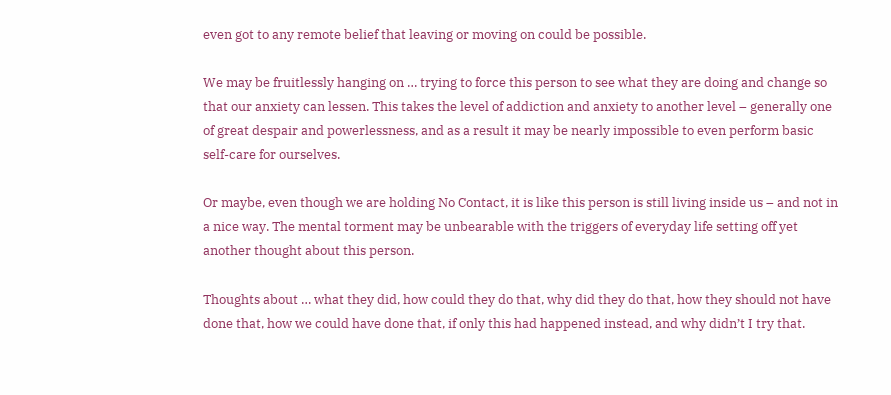even got to any remote belief that leaving or moving on could be possible.

We may be fruitlessly hanging on … trying to force this person to see what they are doing and change so that our anxiety can lessen. This takes the level of addiction and anxiety to another level – generally one of great despair and powerlessness, and as a result it may be nearly impossible to even perform basic self-care for ourselves.

Or maybe, even though we are holding No Contact, it is like this person is still living inside us – and not in a nice way. The mental torment may be unbearable with the triggers of everyday life setting off yet another thought about this person.

Thoughts about … what they did, how could they do that, why did they do that, how they should not have done that, how we could have done that, if only this had happened instead, and why didn’t I try that.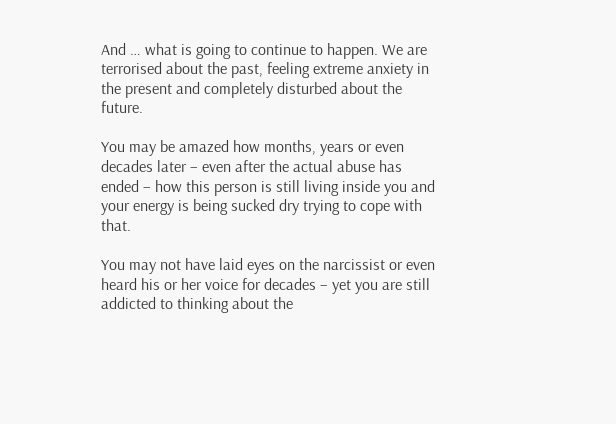And … what is going to continue to happen. We are terrorised about the past, feeling extreme anxiety in the present and completely disturbed about the future.

You may be amazed how months, years or even decades later – even after the actual abuse has ended – how this person is still living inside you and your energy is being sucked dry trying to cope with that.

You may not have laid eyes on the narcissist or even heard his or her voice for decades – yet you are still addicted to thinking about the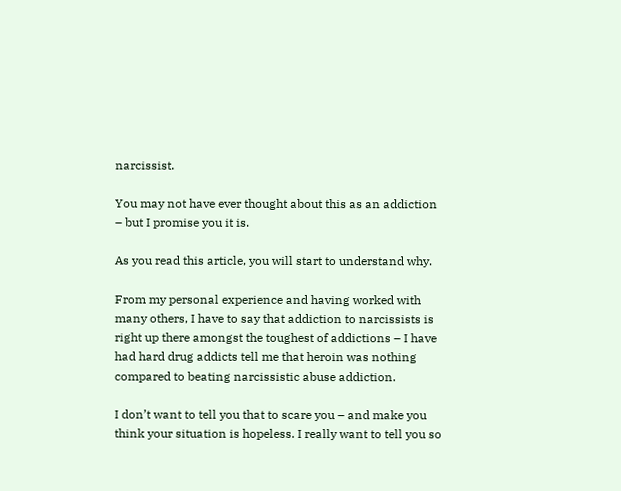narcissist.

You may not have ever thought about this as an addiction – but I promise you it is.

As you read this article, you will start to understand why.

From my personal experience and having worked with many others, I have to say that addiction to narcissists is right up there amongst the toughest of addictions – I have had hard drug addicts tell me that heroin was nothing compared to beating narcissistic abuse addiction.

I don’t want to tell you that to scare you – and make you think your situation is hopeless. I really want to tell you so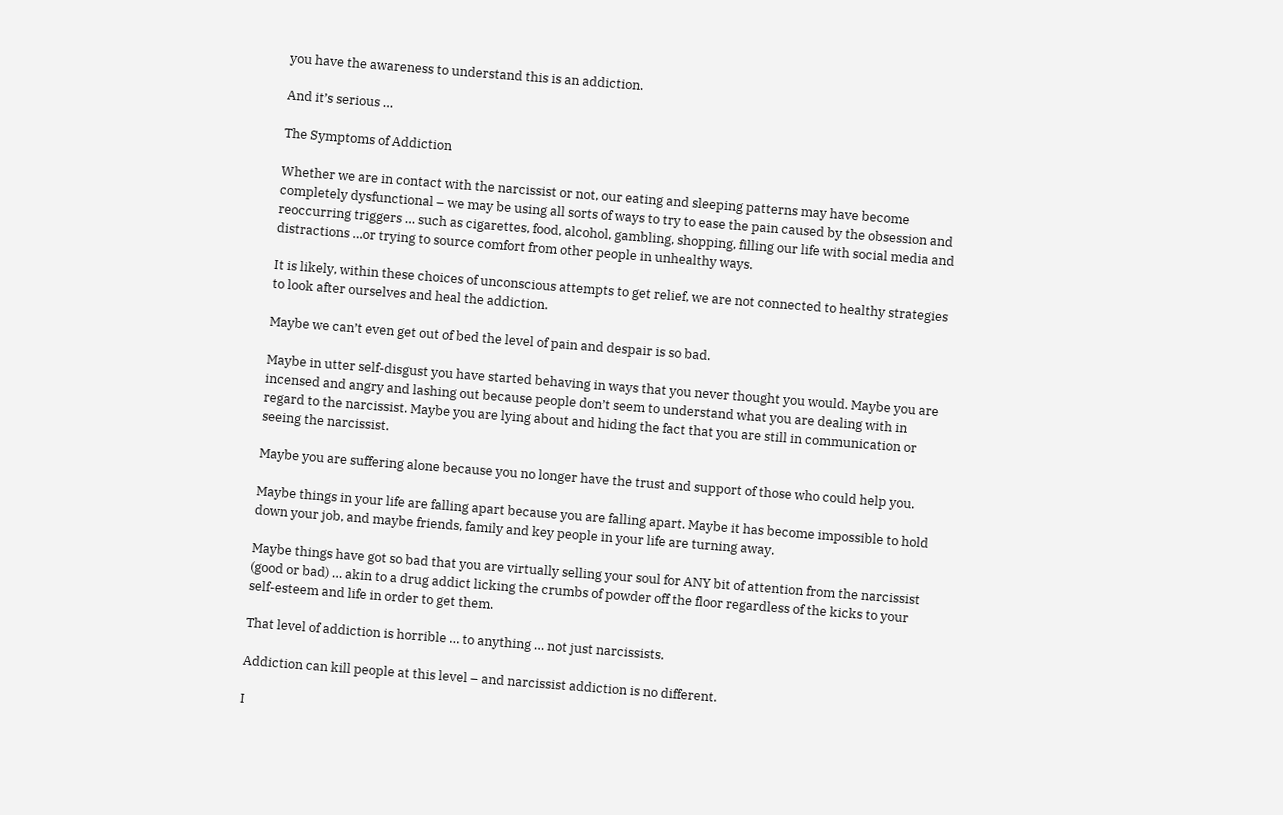you have the awareness to understand this is an addiction.

And it’s serious …

The Symptoms of Addiction

Whether we are in contact with the narcissist or not, our eating and sleeping patterns may have become completely dysfunctional – we may be using all sorts of ways to try to ease the pain caused by the obsession and reoccurring triggers … such as cigarettes, food, alcohol, gambling, shopping, filling our life with social media and distractions …or trying to source comfort from other people in unhealthy ways.

It is likely, within these choices of unconscious attempts to get relief, we are not connected to healthy strategies to look after ourselves and heal the addiction.

Maybe we can’t even get out of bed the level of pain and despair is so bad.

Maybe in utter self-disgust you have started behaving in ways that you never thought you would. Maybe you are incensed and angry and lashing out because people don’t seem to understand what you are dealing with in regard to the narcissist. Maybe you are lying about and hiding the fact that you are still in communication or seeing the narcissist.

Maybe you are suffering alone because you no longer have the trust and support of those who could help you.

Maybe things in your life are falling apart because you are falling apart. Maybe it has become impossible to hold down your job, and maybe friends, family and key people in your life are turning away.

Maybe things have got so bad that you are virtually selling your soul for ANY bit of attention from the narcissist (good or bad) … akin to a drug addict licking the crumbs of powder off the floor regardless of the kicks to your self-esteem and life in order to get them.

That level of addiction is horrible … to anything … not just narcissists.

Addiction can kill people at this level – and narcissist addiction is no different.

I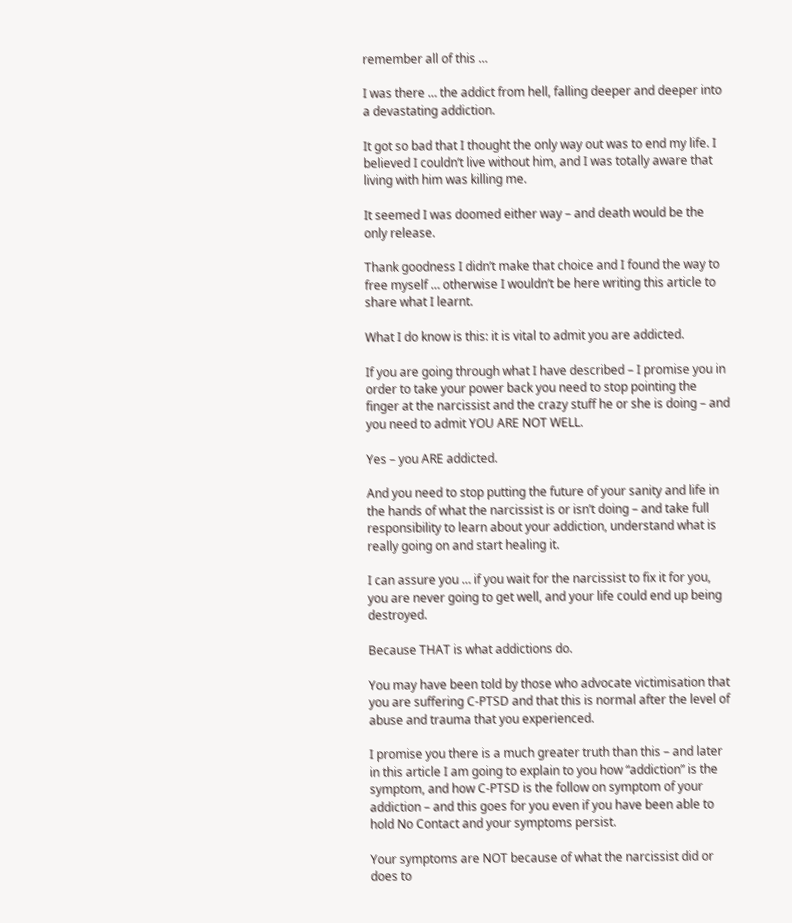remember all of this …

I was there … the addict from hell, falling deeper and deeper into a devastating addiction.

It got so bad that I thought the only way out was to end my life. I believed I couldn’t live without him, and I was totally aware that living with him was killing me.

It seemed I was doomed either way – and death would be the only release.

Thank goodness I didn’t make that choice and I found the way to free myself … otherwise I wouldn’t be here writing this article to share what I learnt.

What I do know is this: it is vital to admit you are addicted.

If you are going through what I have described – I promise you in order to take your power back you need to stop pointing the finger at the narcissist and the crazy stuff he or she is doing – and you need to admit YOU ARE NOT WELL.

Yes – you ARE addicted.

And you need to stop putting the future of your sanity and life in the hands of what the narcissist is or isn’t doing – and take full responsibility to learn about your addiction, understand what is really going on and start healing it.

I can assure you … if you wait for the narcissist to fix it for you, you are never going to get well, and your life could end up being destroyed.

Because THAT is what addictions do.

You may have been told by those who advocate victimisation that you are suffering C-PTSD and that this is normal after the level of abuse and trauma that you experienced.

I promise you there is a much greater truth than this – and later in this article I am going to explain to you how “addiction” is the symptom, and how C-PTSD is the follow on symptom of your addiction – and this goes for you even if you have been able to hold No Contact and your symptoms persist.

Your symptoms are NOT because of what the narcissist did or does to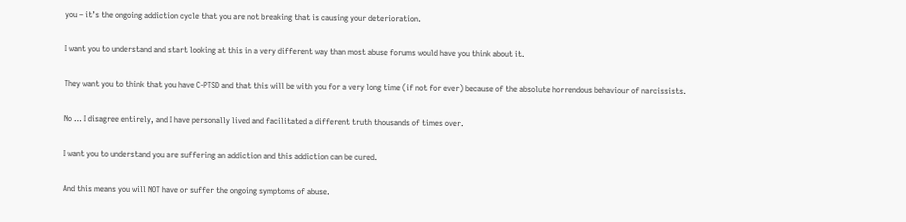you – it’s the ongoing addiction cycle that you are not breaking that is causing your deterioration.

I want you to understand and start looking at this in a very different way than most abuse forums would have you think about it.

They want you to think that you have C-PTSD and that this will be with you for a very long time (if not for ever) because of the absolute horrendous behaviour of narcissists.

No … I disagree entirely, and I have personally lived and facilitated a different truth thousands of times over.

I want you to understand you are suffering an addiction and this addiction can be cured.

And this means you will NOT have or suffer the ongoing symptoms of abuse.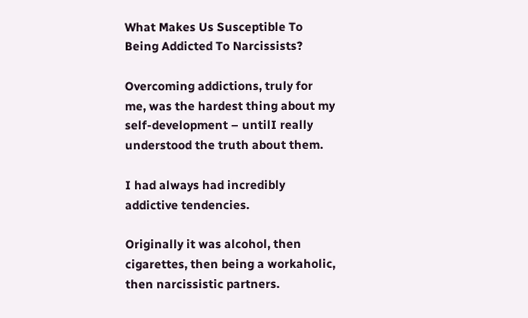What Makes Us Susceptible To Being Addicted To Narcissists?

Overcoming addictions, truly for me, was the hardest thing about my self-development – untilI really understood the truth about them.

I had always had incredibly addictive tendencies.

Originally it was alcohol, then cigarettes, then being a workaholic, then narcissistic partners.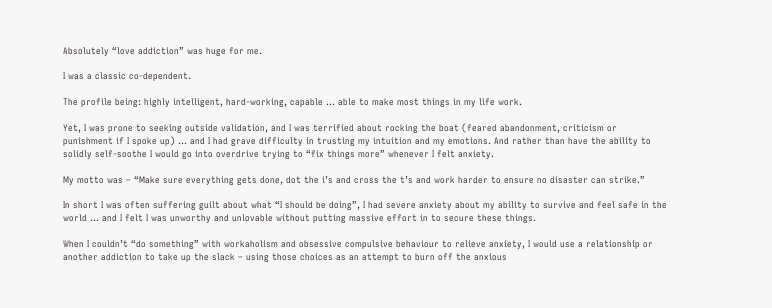Absolutely “love addiction” was huge for me.

I was a classic co-dependent.

The profile being: highly intelligent, hard-working, capable … able to make most things in my life work.

Yet, I was prone to seeking outside validation, and I was terrified about rocking the boat (feared abandonment, criticism or punishment if I spoke up) … and I had grave difficulty in trusting my intuition and my emotions. And rather than have the ability to solidly self-soothe I would go into overdrive trying to “fix things more” whenever I felt anxiety.

My motto was – “Make sure everything gets done, dot the i’s and cross the t’s and work harder to ensure no disaster can strike.”

In short I was often suffering guilt about what “I should be doing”, I had severe anxiety about my ability to survive and feel safe in the world … and I felt I was unworthy and unlovable without putting massive effort in to secure these things.

When I couldn’t “do something” with workaholism and obsessive compulsive behaviour to relieve anxiety, I would use a relationship or another addiction to take up the slack – using those choices as an attempt to burn off the anxious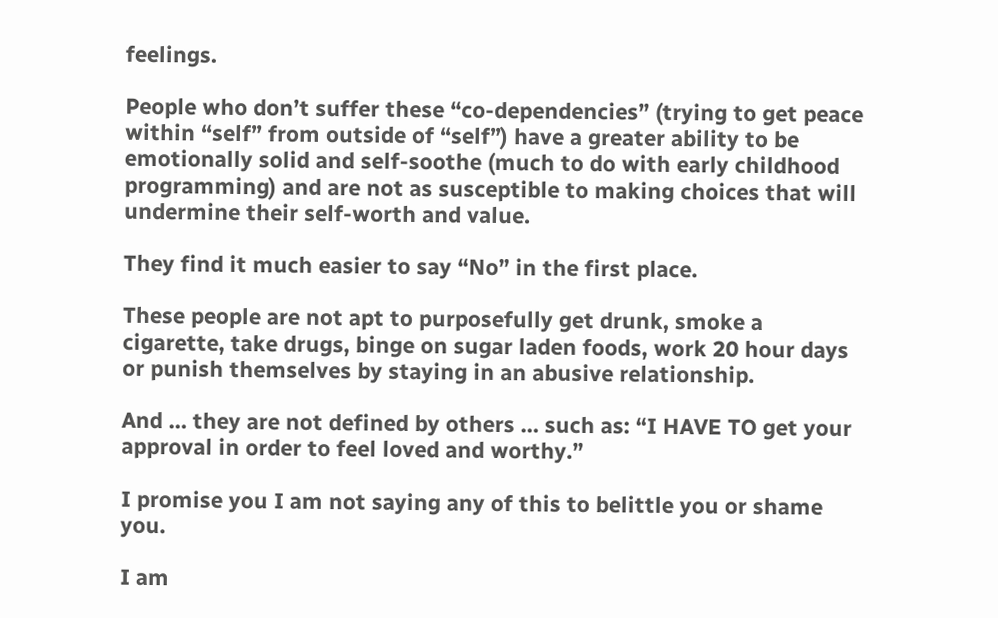feelings.

People who don’t suffer these “co-dependencies” (trying to get peace within “self” from outside of “self”) have a greater ability to be emotionally solid and self-soothe (much to do with early childhood programming) and are not as susceptible to making choices that will undermine their self-worth and value.

They find it much easier to say “No” in the first place.

These people are not apt to purposefully get drunk, smoke a cigarette, take drugs, binge on sugar laden foods, work 20 hour days or punish themselves by staying in an abusive relationship.

And … they are not defined by others … such as: “I HAVE TO get your approval in order to feel loved and worthy.”

I promise you I am not saying any of this to belittle you or shame you.

I am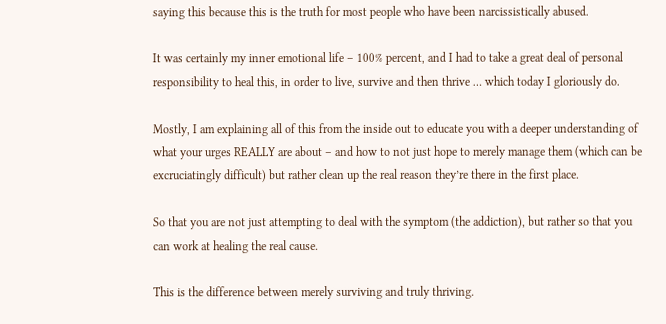saying this because this is the truth for most people who have been narcissistically abused.

It was certainly my inner emotional life – 100% percent, and I had to take a great deal of personal responsibility to heal this, in order to live, survive and then thrive … which today I gloriously do.

Mostly, I am explaining all of this from the inside out to educate you with a deeper understanding of what your urges REALLY are about – and how to not just hope to merely manage them (which can be excruciatingly difficult) but rather clean up the real reason they’re there in the first place.

So that you are not just attempting to deal with the symptom (the addiction), but rather so that you can work at healing the real cause.

This is the difference between merely surviving and truly thriving.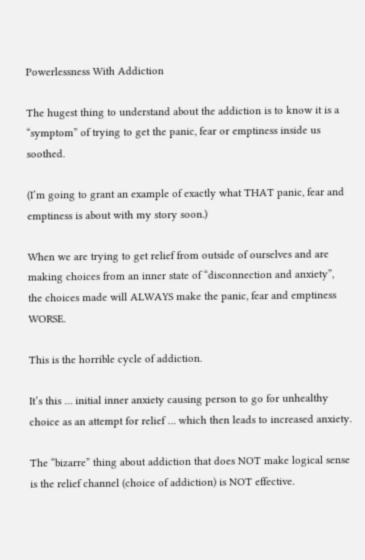Powerlessness With Addiction

The hugest thing to understand about the addiction is to know it is a “symptom” of trying to get the panic, fear or emptiness inside us soothed.

(I’m going to grant an example of exactly what THAT panic, fear and emptiness is about with my story soon.)

When we are trying to get relief from outside of ourselves and are making choices from an inner state of “disconnection and anxiety”, the choices made will ALWAYS make the panic, fear and emptiness WORSE.

This is the horrible cycle of addiction.

It’s this … initial inner anxiety causing person to go for unhealthy choice as an attempt for relief … which then leads to increased anxiety.

The “bizarre” thing about addiction that does NOT make logical sense is the relief channel (choice of addiction) is NOT effective.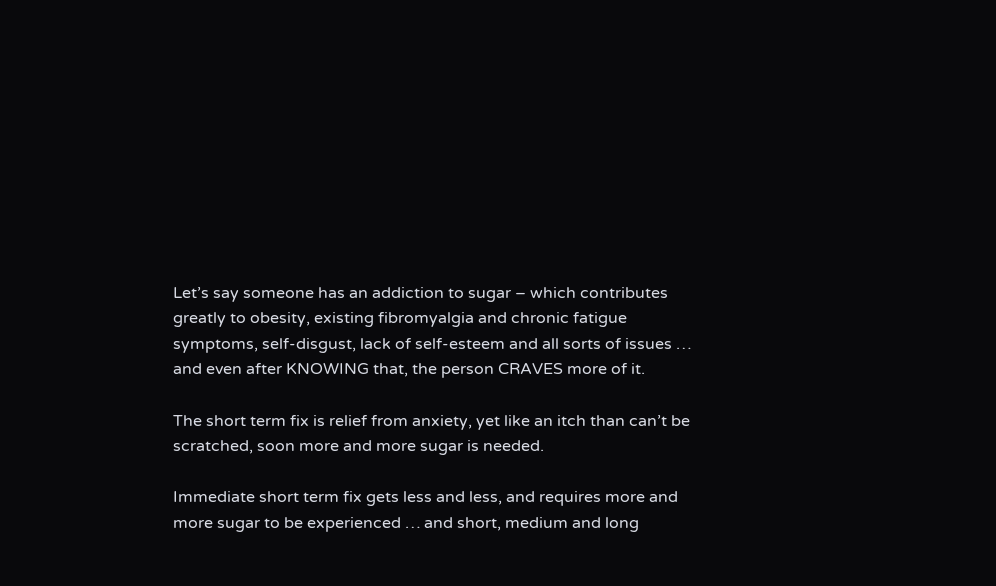Let’s say someone has an addiction to sugar – which contributes greatly to obesity, existing fibromyalgia and chronic fatigue symptoms, self-disgust, lack of self-esteem and all sorts of issues … and even after KNOWING that, the person CRAVES more of it.

The short term fix is relief from anxiety, yet like an itch than can’t be scratched, soon more and more sugar is needed.

Immediate short term fix gets less and less, and requires more and more sugar to be experienced … and short, medium and long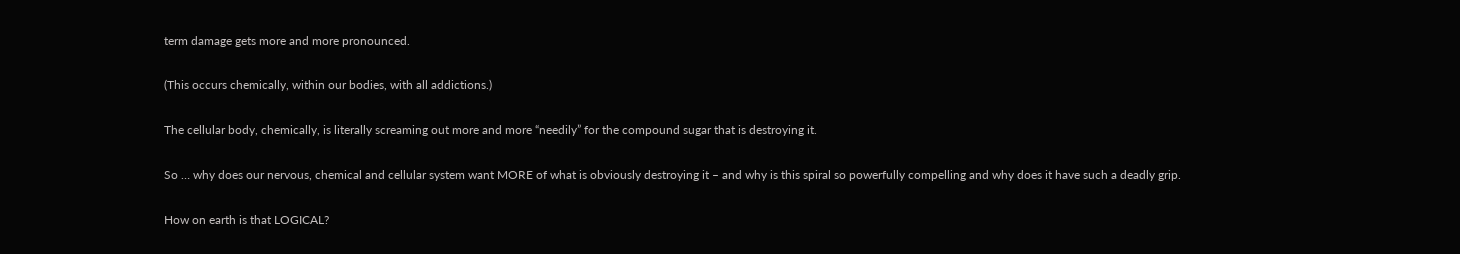term damage gets more and more pronounced.

(This occurs chemically, within our bodies, with all addictions.)

The cellular body, chemically, is literally screaming out more and more “needily” for the compound sugar that is destroying it.

So … why does our nervous, chemical and cellular system want MORE of what is obviously destroying it – and why is this spiral so powerfully compelling and why does it have such a deadly grip.

How on earth is that LOGICAL?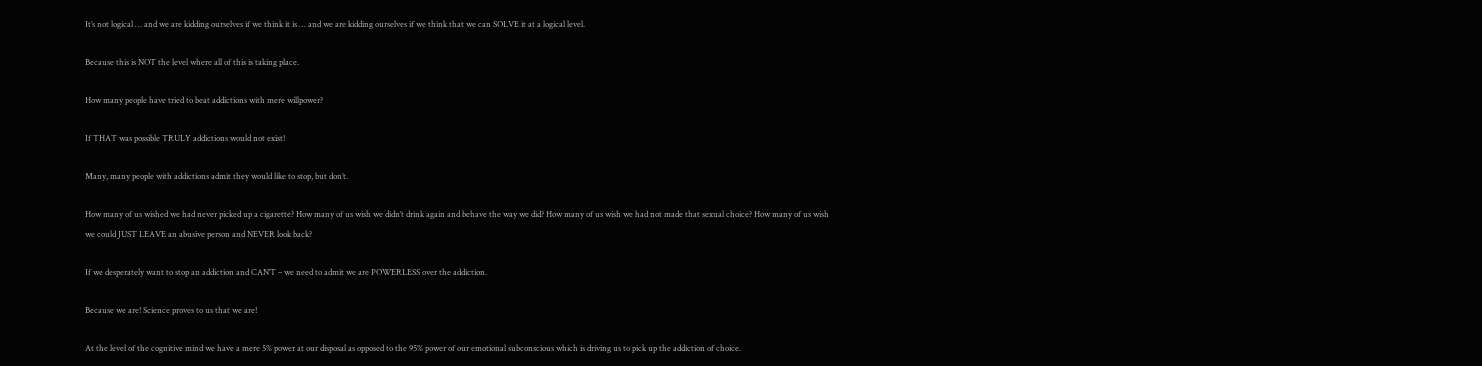It’s not logical … and we are kidding ourselves if we think it is … and we are kidding ourselves if we think that we can SOLVE it at a logical level.

Because this is NOT the level where all of this is taking place.

How many people have tried to beat addictions with mere willpower?

If THAT was possible TRULY addictions would not exist!

Many, many people with addictions admit they would like to stop, but don’t.

How many of us wished we had never picked up a cigarette? How many of us wish we didn’t drink again and behave the way we did? How many of us wish we had not made that sexual choice? How many of us wish we could JUST LEAVE an abusive person and NEVER look back?

If we desperately want to stop an addiction and CAN’T – we need to admit we are POWERLESS over the addiction.

Because we are! Science proves to us that we are!

At the level of the cognitive mind we have a mere 5% power at our disposal as opposed to the 95% power of our emotional subconscious which is driving us to pick up the addiction of choice.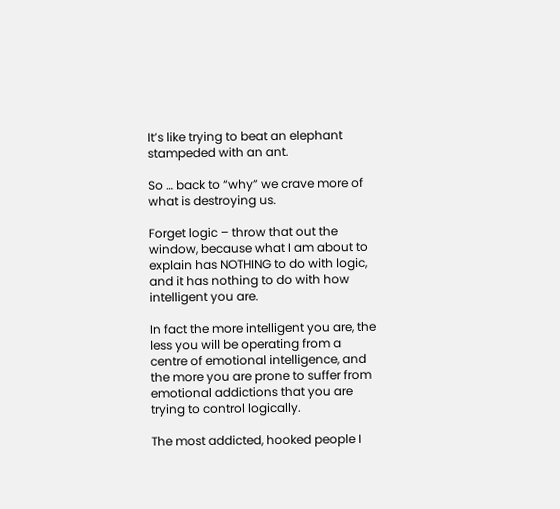It’s like trying to beat an elephant stampeded with an ant.

So … back to “why” we crave more of what is destroying us.

Forget logic – throw that out the window, because what I am about to explain has NOTHING to do with logic, and it has nothing to do with how intelligent you are.

In fact the more intelligent you are, the less you will be operating from a centre of emotional intelligence, and the more you are prone to suffer from emotional addictions that you are trying to control logically.

The most addicted, hooked people I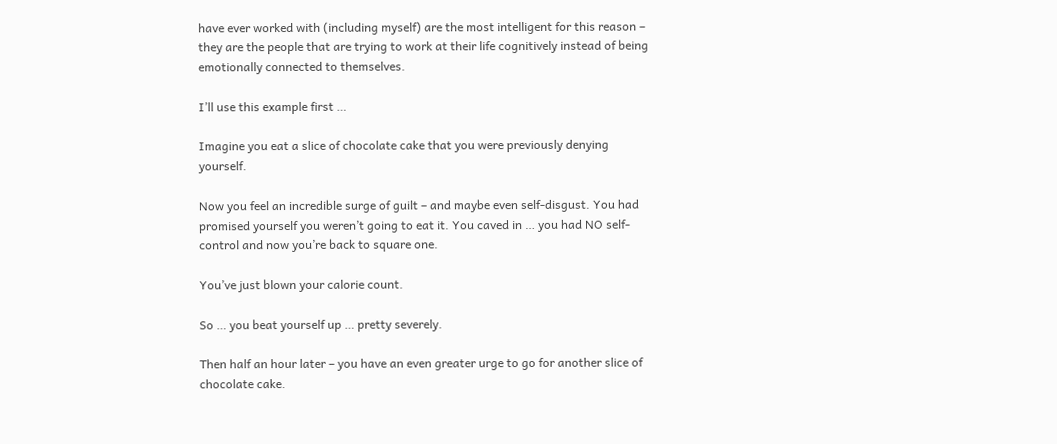have ever worked with (including myself) are the most intelligent for this reason – they are the people that are trying to work at their life cognitively instead of being emotionally connected to themselves.

I’ll use this example first …

Imagine you eat a slice of chocolate cake that you were previously denying yourself.

Now you feel an incredible surge of guilt – and maybe even self-disgust. You had promised yourself you weren’t going to eat it. You caved in … you had NO self-control and now you’re back to square one.

You’ve just blown your calorie count.

So … you beat yourself up … pretty severely.

Then half an hour later – you have an even greater urge to go for another slice of chocolate cake.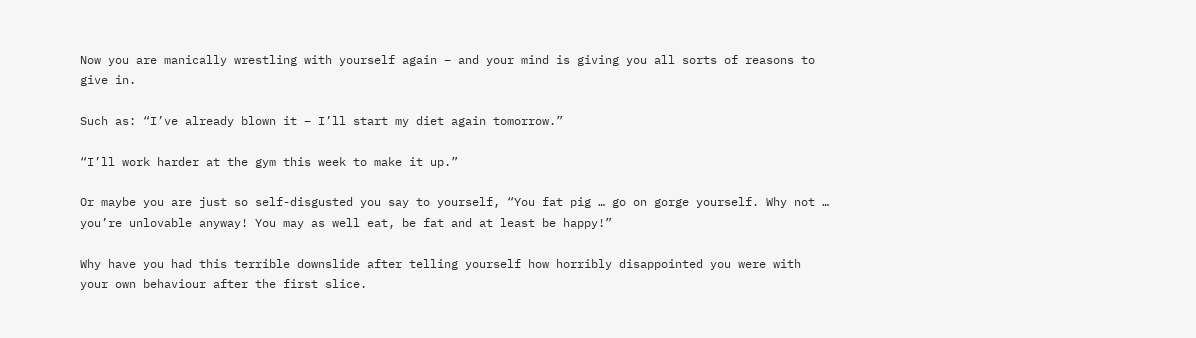Now you are manically wrestling with yourself again – and your mind is giving you all sorts of reasons to give in.

Such as: “I’ve already blown it – I’ll start my diet again tomorrow.”

“I’ll work harder at the gym this week to make it up.”

Or maybe you are just so self-disgusted you say to yourself, “You fat pig … go on gorge yourself. Why not … you’re unlovable anyway! You may as well eat, be fat and at least be happy!”

Why have you had this terrible downslide after telling yourself how horribly disappointed you were with your own behaviour after the first slice.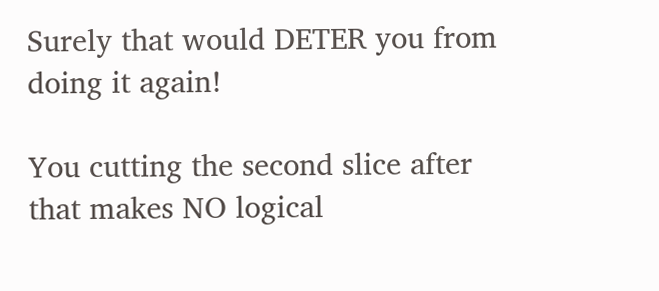Surely that would DETER you from doing it again!

You cutting the second slice after that makes NO logical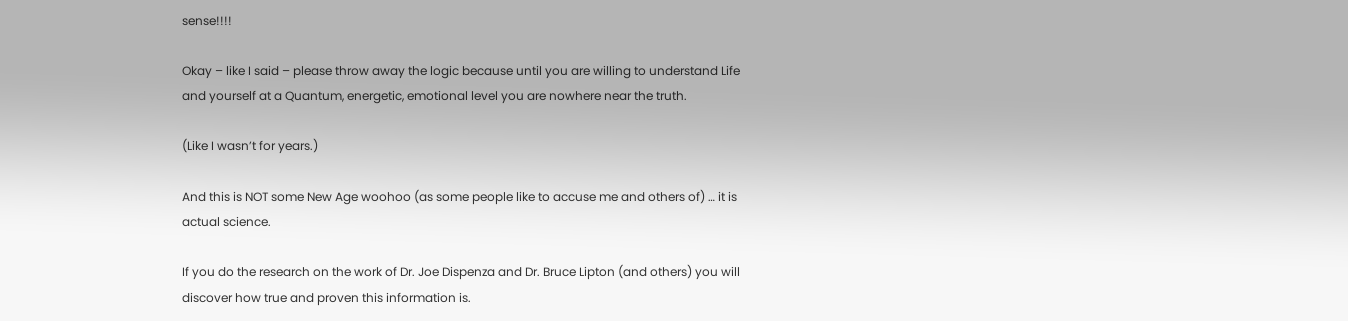sense!!!!

Okay – like I said – please throw away the logic because until you are willing to understand Life and yourself at a Quantum, energetic, emotional level you are nowhere near the truth.

(Like I wasn’t for years.)

And this is NOT some New Age woohoo (as some people like to accuse me and others of) … it is actual science.

If you do the research on the work of Dr. Joe Dispenza and Dr. Bruce Lipton (and others) you will discover how true and proven this information is.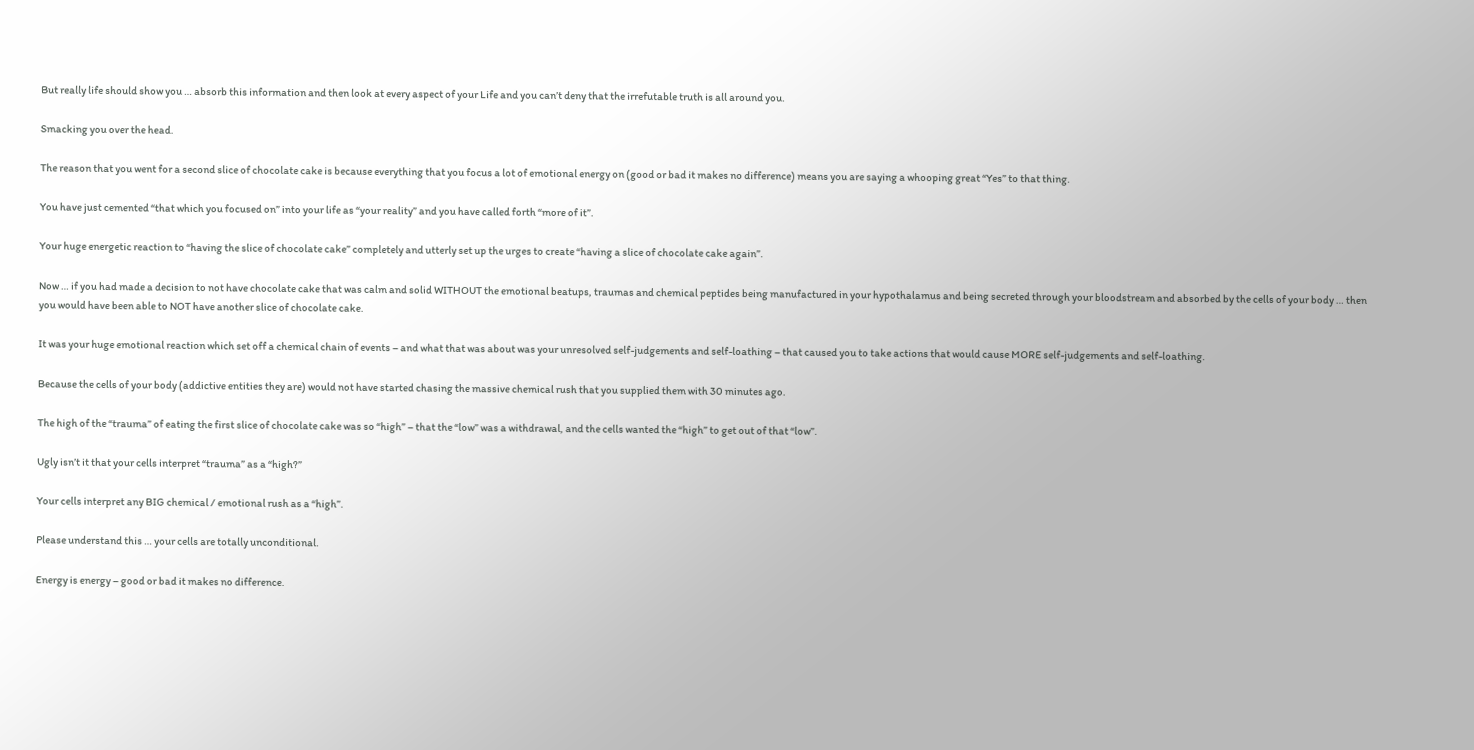But really life should show you … absorb this information and then look at every aspect of your Life and you can’t deny that the irrefutable truth is all around you.

Smacking you over the head.

The reason that you went for a second slice of chocolate cake is because everything that you focus a lot of emotional energy on (good or bad it makes no difference) means you are saying a whooping great “Yes” to that thing.

You have just cemented “that which you focused on” into your life as “your reality” and you have called forth “more of it”.

Your huge energetic reaction to “having the slice of chocolate cake” completely and utterly set up the urges to create “having a slice of chocolate cake again”.

Now … if you had made a decision to not have chocolate cake that was calm and solid WITHOUT the emotional beatups, traumas and chemical peptides being manufactured in your hypothalamus and being secreted through your bloodstream and absorbed by the cells of your body … then you would have been able to NOT have another slice of chocolate cake.

It was your huge emotional reaction which set off a chemical chain of events – and what that was about was your unresolved self-judgements and self-loathing – that caused you to take actions that would cause MORE self-judgements and self-loathing.

Because the cells of your body (addictive entities they are) would not have started chasing the massive chemical rush that you supplied them with 30 minutes ago.

The high of the “trauma” of eating the first slice of chocolate cake was so “high” – that the “low” was a withdrawal, and the cells wanted the “high” to get out of that “low”.

Ugly isn’t it that your cells interpret “trauma” as a “high?”

Your cells interpret any BIG chemical / emotional rush as a “high”.

Please understand this … your cells are totally unconditional.

Energy is energy – good or bad it makes no difference.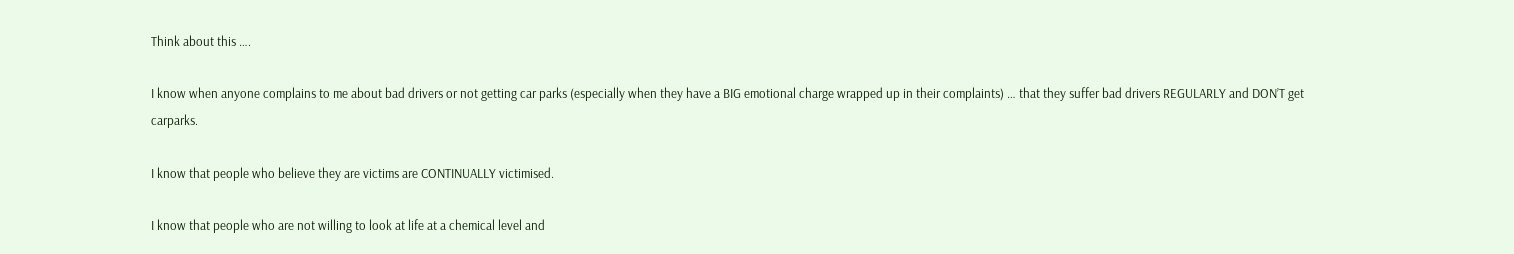Think about this ….

I know when anyone complains to me about bad drivers or not getting car parks (especially when they have a BIG emotional charge wrapped up in their complaints) … that they suffer bad drivers REGULARLY and DON’T get carparks.

I know that people who believe they are victims are CONTINUALLY victimised.

I know that people who are not willing to look at life at a chemical level and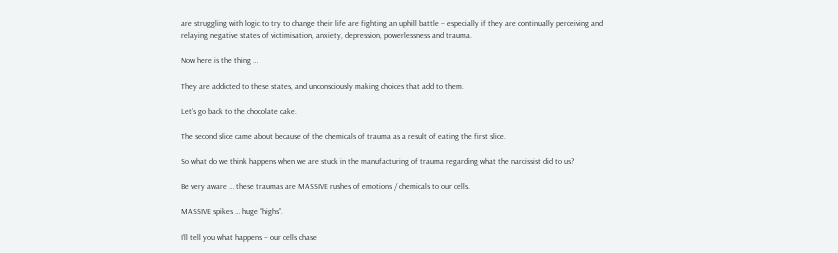are struggling with logic to try to change their life are fighting an uphill battle – especially if they are continually perceiving and relaying negative states of victimisation, anxiety, depression, powerlessness and trauma.

Now here is the thing …

They are addicted to these states, and unconsciously making choices that add to them.

Let’s go back to the chocolate cake.

The second slice came about because of the chemicals of trauma as a result of eating the first slice.

So what do we think happens when we are stuck in the manufacturing of trauma regarding what the narcissist did to us?

Be very aware … these traumas are MASSIVE rushes of emotions / chemicals to our cells.

MASSIVE spikes … huge “highs”.

I’ll tell you what happens – our cells chase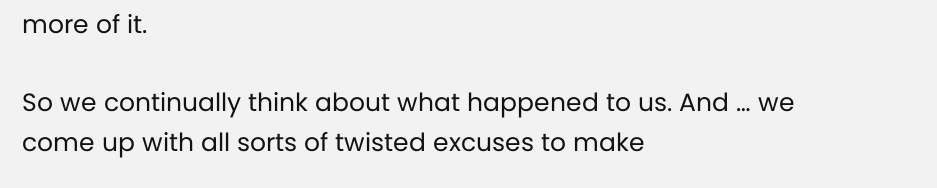more of it.

So we continually think about what happened to us. And … we come up with all sorts of twisted excuses to make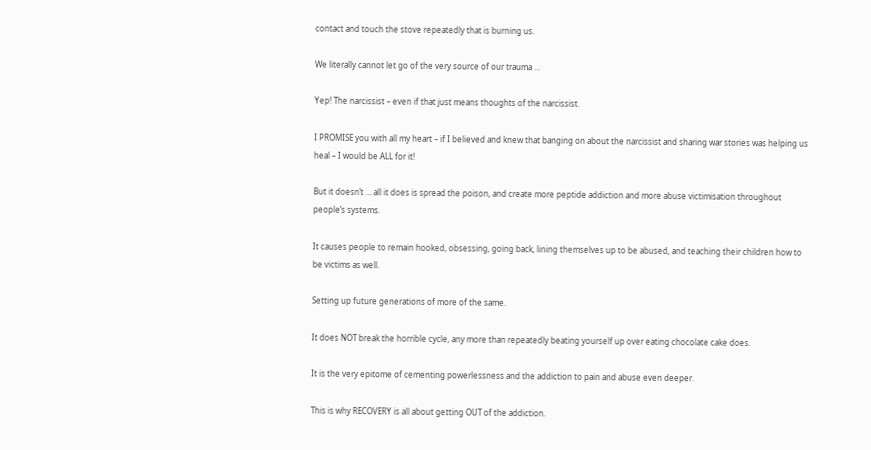contact and touch the stove repeatedly that is burning us.

We literally cannot let go of the very source of our trauma …

Yep! The narcissist – even if that just means thoughts of the narcissist.

I PROMISE you with all my heart – if I believed and knew that banging on about the narcissist and sharing war stories was helping us heal – I would be ALL for it!

But it doesn’t … all it does is spread the poison, and create more peptide addiction and more abuse victimisation throughout people’s systems.

It causes people to remain hooked, obsessing, going back, lining themselves up to be abused, and teaching their children how to be victims as well.

Setting up future generations of more of the same.

It does NOT break the horrible cycle, any more than repeatedly beating yourself up over eating chocolate cake does.

It is the very epitome of cementing powerlessness and the addiction to pain and abuse even deeper.

This is why RECOVERY is all about getting OUT of the addiction.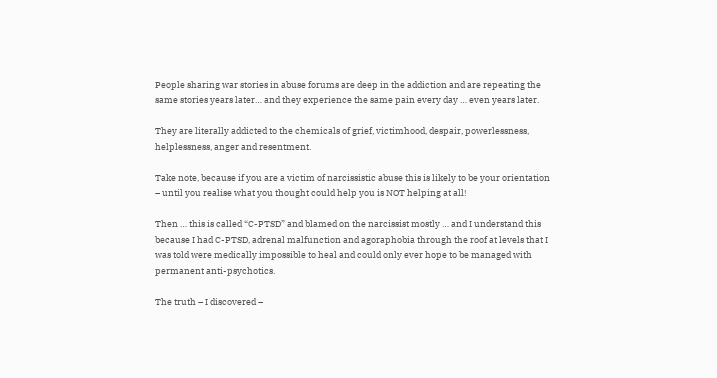People sharing war stories in abuse forums are deep in the addiction and are repeating the same stories years later… and they experience the same pain every day … even years later.

They are literally addicted to the chemicals of grief, victimhood, despair, powerlessness, helplessness, anger and resentment.

Take note, because if you are a victim of narcissistic abuse this is likely to be your orientation – until you realise what you thought could help you is NOT helping at all!

Then … this is called “C-PTSD” and blamed on the narcissist mostly … and I understand this because I had C-PTSD, adrenal malfunction and agoraphobia through the roof at levels that I was told were medically impossible to heal and could only ever hope to be managed with permanent anti-psychotics.

The truth – I discovered –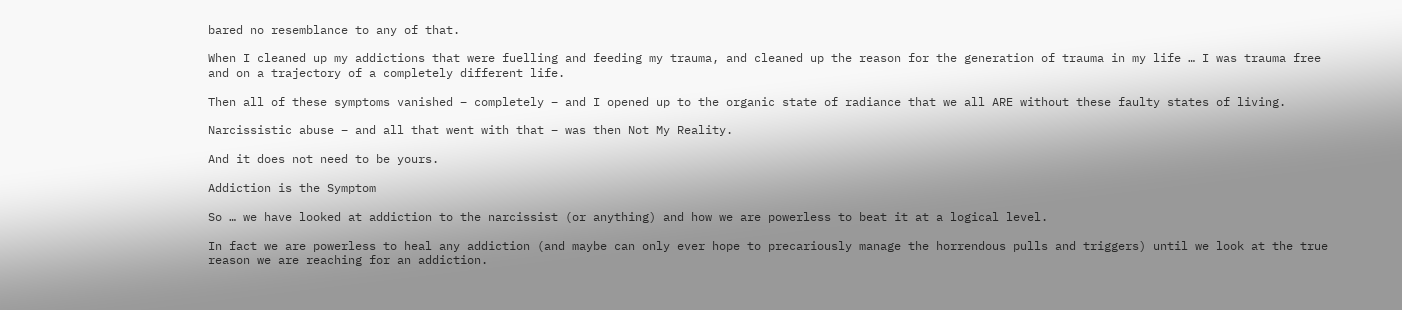bared no resemblance to any of that.

When I cleaned up my addictions that were fuelling and feeding my trauma, and cleaned up the reason for the generation of trauma in my life … I was trauma free and on a trajectory of a completely different life.

Then all of these symptoms vanished – completely – and I opened up to the organic state of radiance that we all ARE without these faulty states of living.

Narcissistic abuse – and all that went with that – was then Not My Reality.

And it does not need to be yours.

Addiction is the Symptom

So … we have looked at addiction to the narcissist (or anything) and how we are powerless to beat it at a logical level.

In fact we are powerless to heal any addiction (and maybe can only ever hope to precariously manage the horrendous pulls and triggers) until we look at the true reason we are reaching for an addiction.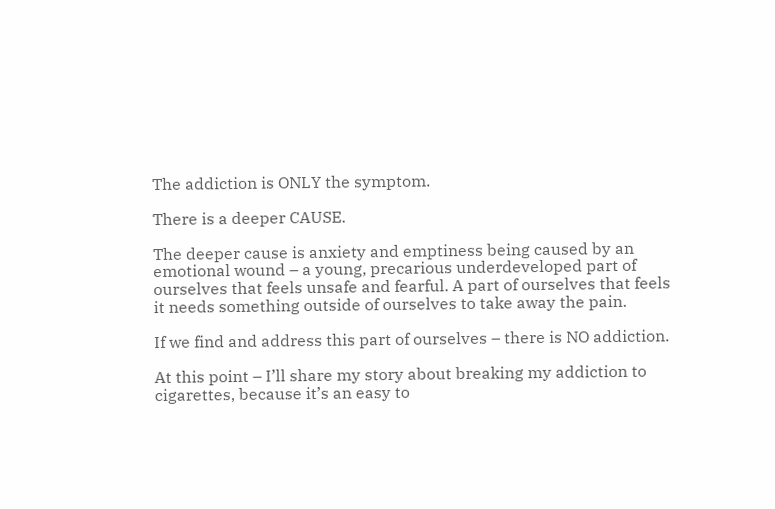The addiction is ONLY the symptom.

There is a deeper CAUSE.

The deeper cause is anxiety and emptiness being caused by an emotional wound – a young, precarious underdeveloped part of ourselves that feels unsafe and fearful. A part of ourselves that feels it needs something outside of ourselves to take away the pain.

If we find and address this part of ourselves – there is NO addiction.

At this point – I’ll share my story about breaking my addiction to cigarettes, because it’s an easy to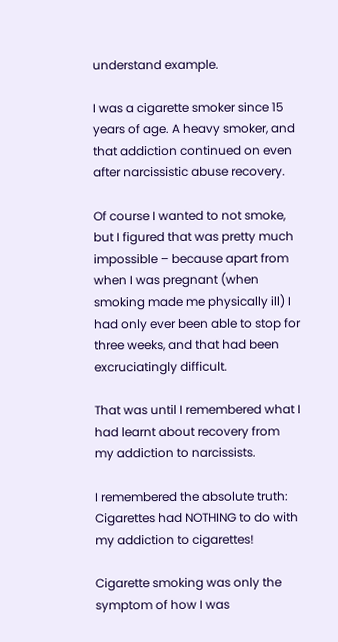understand example.

I was a cigarette smoker since 15 years of age. A heavy smoker, and that addiction continued on even after narcissistic abuse recovery.

Of course I wanted to not smoke, but I figured that was pretty much impossible – because apart from when I was pregnant (when smoking made me physically ill) I had only ever been able to stop for three weeks, and that had been excruciatingly difficult.

That was until I remembered what I had learnt about recovery from my addiction to narcissists.

I remembered the absolute truth: Cigarettes had NOTHING to do with my addiction to cigarettes!

Cigarette smoking was only the symptom of how I was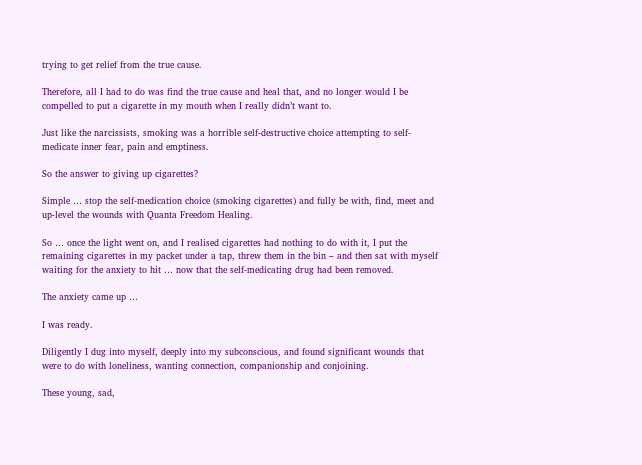trying to get relief from the true cause.

Therefore, all I had to do was find the true cause and heal that, and no longer would I be compelled to put a cigarette in my mouth when I really didn’t want to.

Just like the narcissists, smoking was a horrible self-destructive choice attempting to self-medicate inner fear, pain and emptiness.

So the answer to giving up cigarettes?

Simple … stop the self-medication choice (smoking cigarettes) and fully be with, find, meet and up-level the wounds with Quanta Freedom Healing.

So … once the light went on, and I realised cigarettes had nothing to do with it, I put the remaining cigarettes in my packet under a tap, threw them in the bin – and then sat with myself waiting for the anxiety to hit … now that the self-medicating drug had been removed.

The anxiety came up …

I was ready.

Diligently I dug into myself, deeply into my subconscious, and found significant wounds that were to do with loneliness, wanting connection, companionship and conjoining.

These young, sad,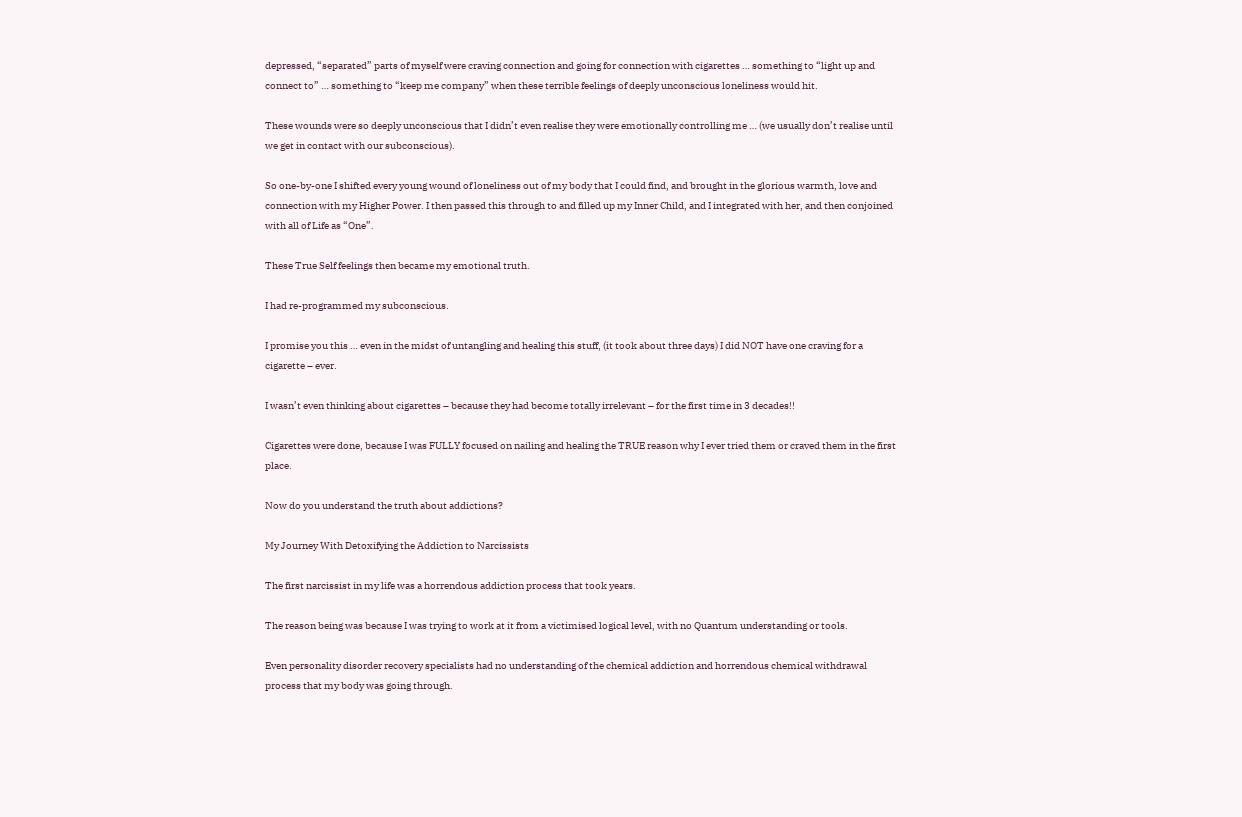depressed, “separated” parts of myself were craving connection and going for connection with cigarettes … something to “light up and connect to” … something to “keep me company” when these terrible feelings of deeply unconscious loneliness would hit.

These wounds were so deeply unconscious that I didn’t even realise they were emotionally controlling me … (we usually don’t realise until we get in contact with our subconscious).

So one-by-one I shifted every young wound of loneliness out of my body that I could find, and brought in the glorious warmth, love and connection with my Higher Power. I then passed this through to and filled up my Inner Child, and I integrated with her, and then conjoined with all of Life as “One”.

These True Self feelings then became my emotional truth.

I had re-programmed my subconscious.

I promise you this … even in the midst of untangling and healing this stuff, (it took about three days) I did NOT have one craving for a cigarette – ever.

I wasn’t even thinking about cigarettes – because they had become totally irrelevant – for the first time in 3 decades!!

Cigarettes were done, because I was FULLY focused on nailing and healing the TRUE reason why I ever tried them or craved them in the first place.

Now do you understand the truth about addictions?

My Journey With Detoxifying the Addiction to Narcissists

The first narcissist in my life was a horrendous addiction process that took years.

The reason being was because I was trying to work at it from a victimised logical level, with no Quantum understanding or tools.

Even personality disorder recovery specialists had no understanding of the chemical addiction and horrendous chemical withdrawal process that my body was going through.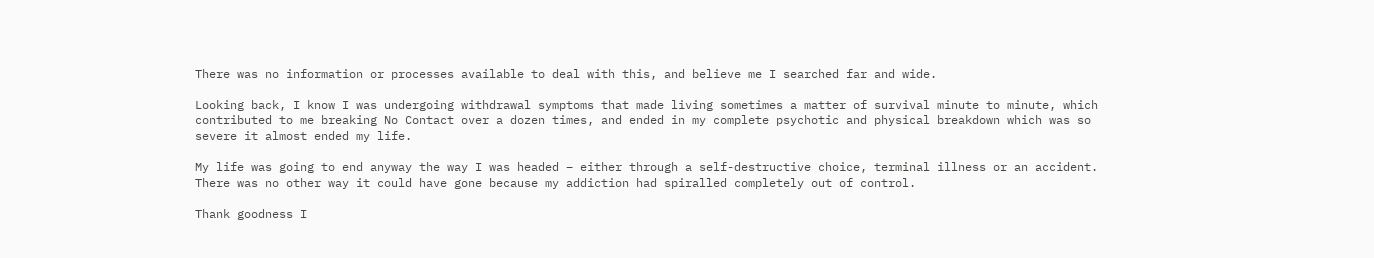There was no information or processes available to deal with this, and believe me I searched far and wide.

Looking back, I know I was undergoing withdrawal symptoms that made living sometimes a matter of survival minute to minute, which contributed to me breaking No Contact over a dozen times, and ended in my complete psychotic and physical breakdown which was so severe it almost ended my life.

My life was going to end anyway the way I was headed – either through a self-destructive choice, terminal illness or an accident. There was no other way it could have gone because my addiction had spiralled completely out of control.

Thank goodness I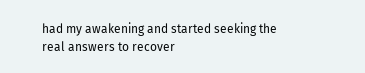had my awakening and started seeking the real answers to recover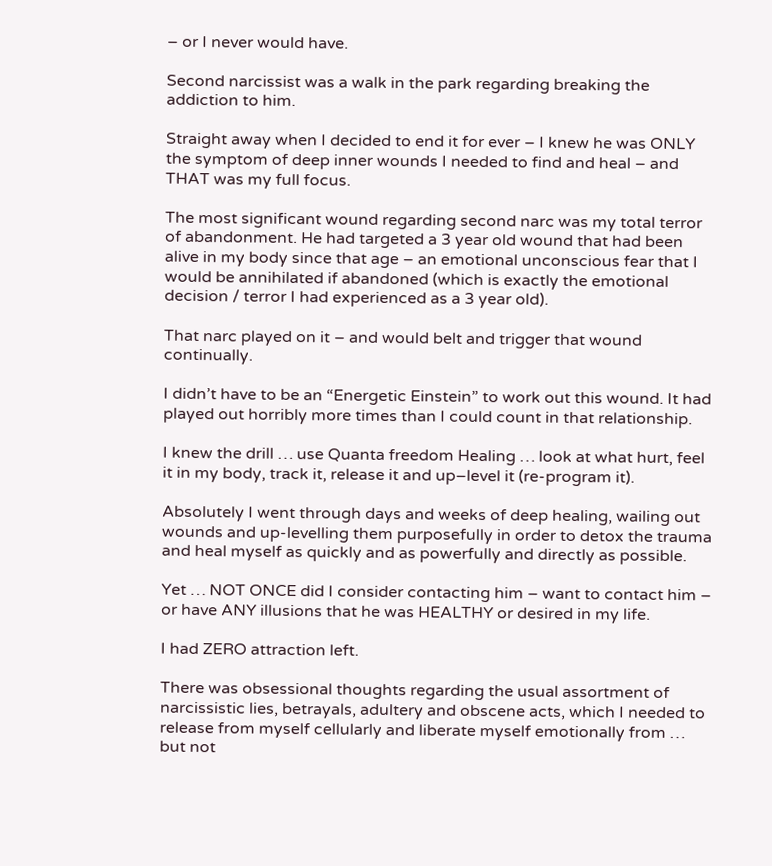– or I never would have.

Second narcissist was a walk in the park regarding breaking the addiction to him.

Straight away when I decided to end it for ever – I knew he was ONLY the symptom of deep inner wounds I needed to find and heal – and THAT was my full focus.

The most significant wound regarding second narc was my total terror of abandonment. He had targeted a 3 year old wound that had been alive in my body since that age – an emotional unconscious fear that I would be annihilated if abandoned (which is exactly the emotional decision / terror I had experienced as a 3 year old).

That narc played on it – and would belt and trigger that wound continually.

I didn’t have to be an “Energetic Einstein” to work out this wound. It had played out horribly more times than I could count in that relationship.

I knew the drill … use Quanta freedom Healing … look at what hurt, feel it in my body, track it, release it and up–level it (re-program it).

Absolutely I went through days and weeks of deep healing, wailing out wounds and up-levelling them purposefully in order to detox the trauma and heal myself as quickly and as powerfully and directly as possible.

Yet … NOT ONCE did I consider contacting him – want to contact him – or have ANY illusions that he was HEALTHY or desired in my life.

I had ZERO attraction left.

There was obsessional thoughts regarding the usual assortment of narcissistic lies, betrayals, adultery and obscene acts, which I needed to release from myself cellularly and liberate myself emotionally from … but not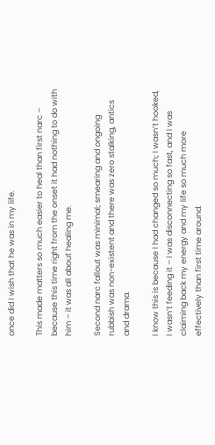once did I wish that he was in my life.

This made matters so much easier to heal than first narc – because this time right from the onset it had nothing to do with him – it was all about healing me.

Second narc fallout was minimal; smearing and ongoing rubbish was non-existent and there was zero stalking, antics and drama.

I know this is because I had changed so much; I wasn’t hooked, I wasn’t feeding it – I was disconnecting so fast, and I was claiming back my energy and my life so much more effectively than first time around.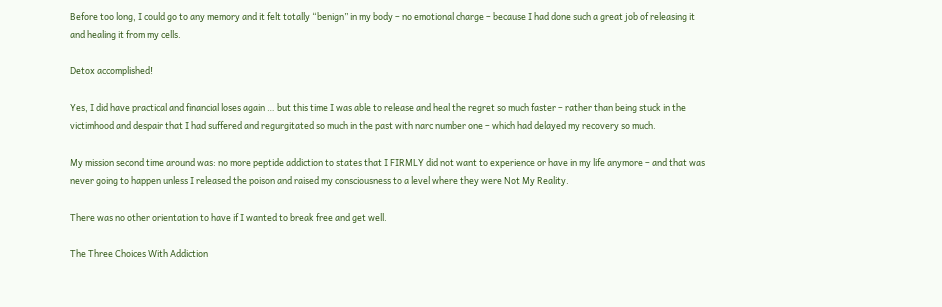Before too long, I could go to any memory and it felt totally “benign” in my body – no emotional charge – because I had done such a great job of releasing it and healing it from my cells.

Detox accomplished!

Yes, I did have practical and financial loses again … but this time I was able to release and heal the regret so much faster – rather than being stuck in the victimhood and despair that I had suffered and regurgitated so much in the past with narc number one – which had delayed my recovery so much.

My mission second time around was: no more peptide addiction to states that I FIRMLY did not want to experience or have in my life anymore – and that was never going to happen unless I released the poison and raised my consciousness to a level where they were Not My Reality.

There was no other orientation to have if I wanted to break free and get well.

The Three Choices With Addiction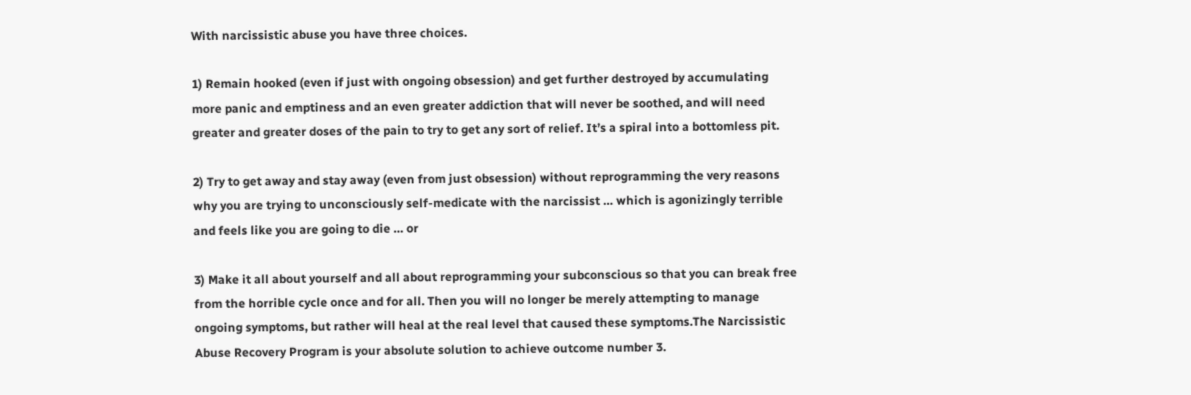With narcissistic abuse you have three choices.

1) Remain hooked (even if just with ongoing obsession) and get further destroyed by accumulating more panic and emptiness and an even greater addiction that will never be soothed, and will need greater and greater doses of the pain to try to get any sort of relief. It’s a spiral into a bottomless pit.

2) Try to get away and stay away (even from just obsession) without reprogramming the very reasons why you are trying to unconsciously self-medicate with the narcissist … which is agonizingly terrible and feels like you are going to die … or

3) Make it all about yourself and all about reprogramming your subconscious so that you can break free from the horrible cycle once and for all. Then you will no longer be merely attempting to manage ongoing symptoms, but rather will heal at the real level that caused these symptoms.The Narcissistic Abuse Recovery Program is your absolute solution to achieve outcome number 3.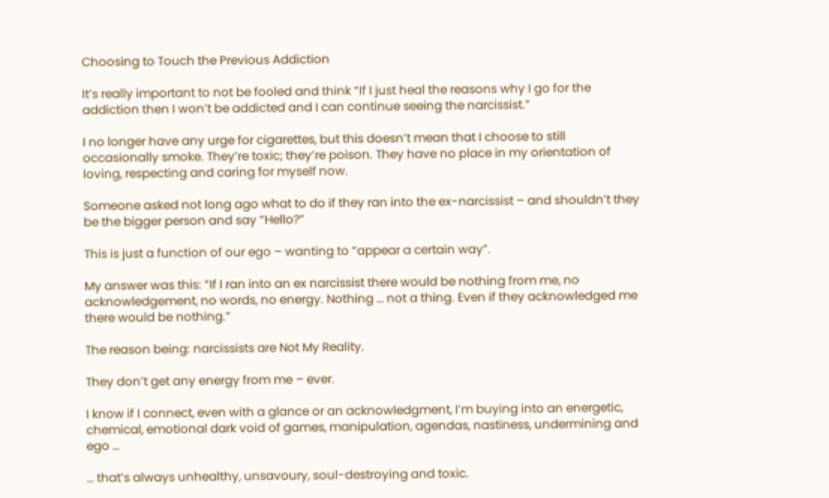Choosing to Touch the Previous Addiction

It’s really important to not be fooled and think “If I just heal the reasons why I go for the addiction then I won’t be addicted and I can continue seeing the narcissist.”

I no longer have any urge for cigarettes, but this doesn’t mean that I choose to still occasionally smoke. They’re toxic; they’re poison. They have no place in my orientation of loving, respecting and caring for myself now.

Someone asked not long ago what to do if they ran into the ex-narcissist – and shouldn’t they be the bigger person and say “Hello?”

This is just a function of our ego – wanting to “appear a certain way”.

My answer was this: “If I ran into an ex narcissist there would be nothing from me, no acknowledgement, no words, no energy. Nothing … not a thing. Even if they acknowledged me there would be nothing.”

The reason being: narcissists are Not My Reality.

They don’t get any energy from me – ever.

I know if I connect, even with a glance or an acknowledgment, I’m buying into an energetic, chemical, emotional dark void of games, manipulation, agendas, nastiness, undermining and ego …

… that’s always unhealthy, unsavoury, soul-destroying and toxic.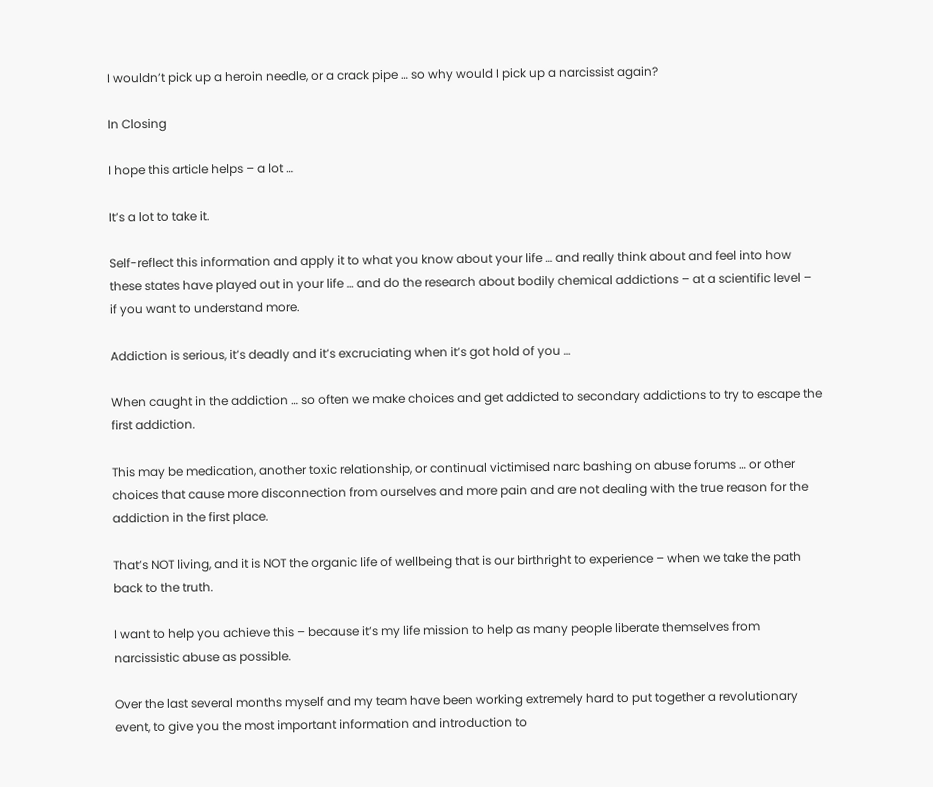I wouldn’t pick up a heroin needle, or a crack pipe … so why would I pick up a narcissist again?

In Closing

I hope this article helps – a lot …

It’s a lot to take it.

Self-reflect this information and apply it to what you know about your life … and really think about and feel into how these states have played out in your life … and do the research about bodily chemical addictions – at a scientific level – if you want to understand more.

Addiction is serious, it’s deadly and it’s excruciating when it’s got hold of you …

When caught in the addiction … so often we make choices and get addicted to secondary addictions to try to escape the first addiction.

This may be medication, another toxic relationship, or continual victimised narc bashing on abuse forums … or other choices that cause more disconnection from ourselves and more pain and are not dealing with the true reason for the addiction in the first place.

That’s NOT living, and it is NOT the organic life of wellbeing that is our birthright to experience – when we take the path back to the truth.

I want to help you achieve this – because it’s my life mission to help as many people liberate themselves from narcissistic abuse as possible.

Over the last several months myself and my team have been working extremely hard to put together a revolutionary event, to give you the most important information and introduction to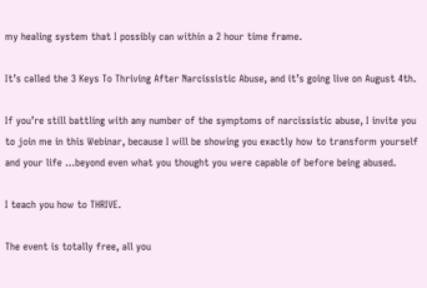my healing system that I possibly can within a 2 hour time frame.

It’s called the 3 Keys To Thriving After Narcissistic Abuse, and it’s going live on August 4th.

If you’re still battling with any number of the symptoms of narcissistic abuse, I invite you to join me in this Webinar, because I will be showing you exactly how to transform yourself and your life …beyond even what you thought you were capable of before being abused.

I teach you how to THRIVE.

The event is totally free, all you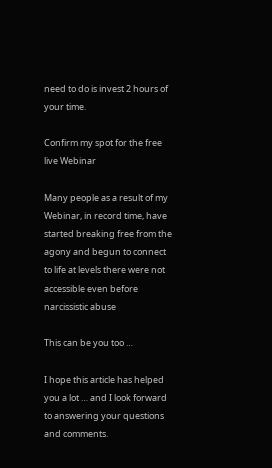need to do is invest 2 hours of your time.

Confirm my spot for the free live Webinar

Many people as a result of my Webinar, in record time, have started breaking free from the agony and begun to connect to life at levels there were not accessible even before narcissistic abuse

This can be you too …

I hope this article has helped you a lot … and I look forward to answering your questions and comments.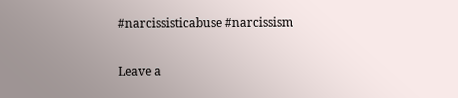#narcissisticabuse #narcissism

Leave a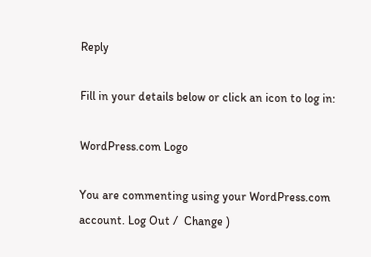Reply

Fill in your details below or click an icon to log in:

WordPress.com Logo

You are commenting using your WordPress.com account. Log Out /  Change )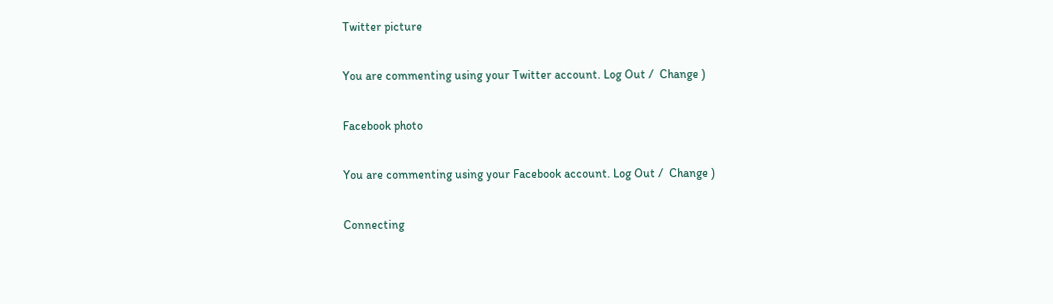Twitter picture

You are commenting using your Twitter account. Log Out /  Change )

Facebook photo

You are commenting using your Facebook account. Log Out /  Change )

Connecting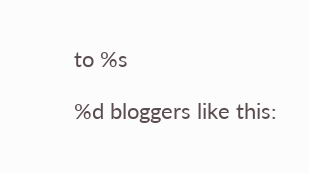to %s

%d bloggers like this: